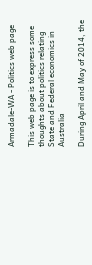Armadale-WA - Politics web page

This web page is to express some thoughts about politics relating State and Federal economics in Australia

During April and May of 2014, the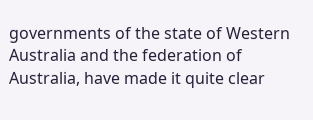governments of the state of Western Australia and the federation of Australia, have made it quite clear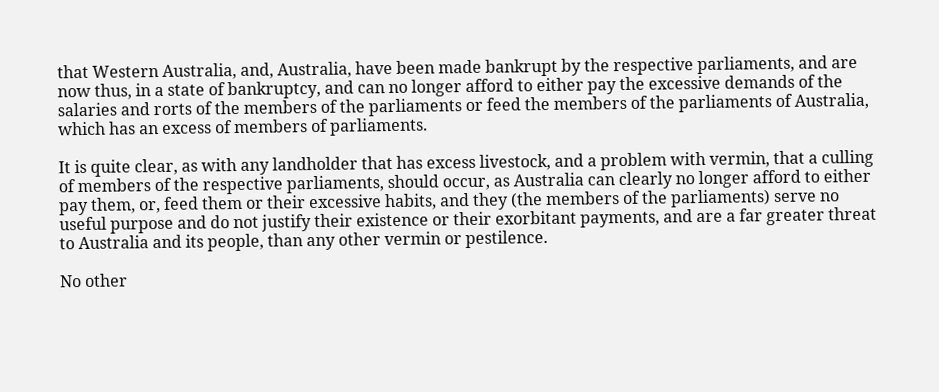that Western Australia, and, Australia, have been made bankrupt by the respective parliaments, and are now thus, in a state of bankruptcy, and can no longer afford to either pay the excessive demands of the salaries and rorts of the members of the parliaments or feed the members of the parliaments of Australia, which has an excess of members of parliaments.

It is quite clear, as with any landholder that has excess livestock, and a problem with vermin, that a culling of members of the respective parliaments, should occur, as Australia can clearly no longer afford to either pay them, or, feed them or their excessive habits, and they (the members of the parliaments) serve no useful purpose and do not justify their existence or their exorbitant payments, and are a far greater threat to Australia and its people, than any other vermin or pestilence.

No other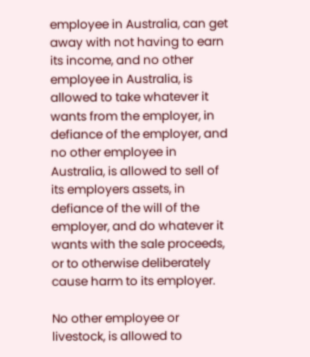employee in Australia, can get away with not having to earn its income, and no other employee in Australia, is allowed to take whatever it wants from the employer, in defiance of the employer, and no other employee in Australia, is allowed to sell of its employers assets, in defiance of the will of the employer, and do whatever it wants with the sale proceeds, or to otherwise deliberately cause harm to its employer.

No other employee or livestock, is allowed to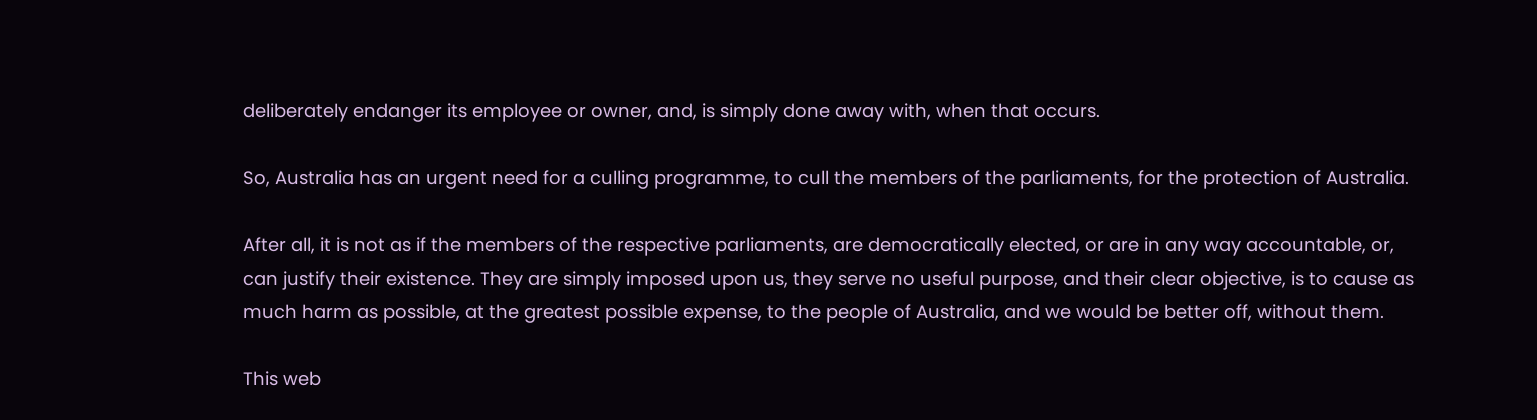deliberately endanger its employee or owner, and, is simply done away with, when that occurs.

So, Australia has an urgent need for a culling programme, to cull the members of the parliaments, for the protection of Australia.

After all, it is not as if the members of the respective parliaments, are democratically elected, or are in any way accountable, or, can justify their existence. They are simply imposed upon us, they serve no useful purpose, and their clear objective, is to cause as much harm as possible, at the greatest possible expense, to the people of Australia, and we would be better off, without them.

This web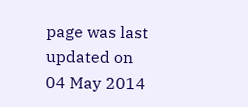page was last updated on 04 May 2014